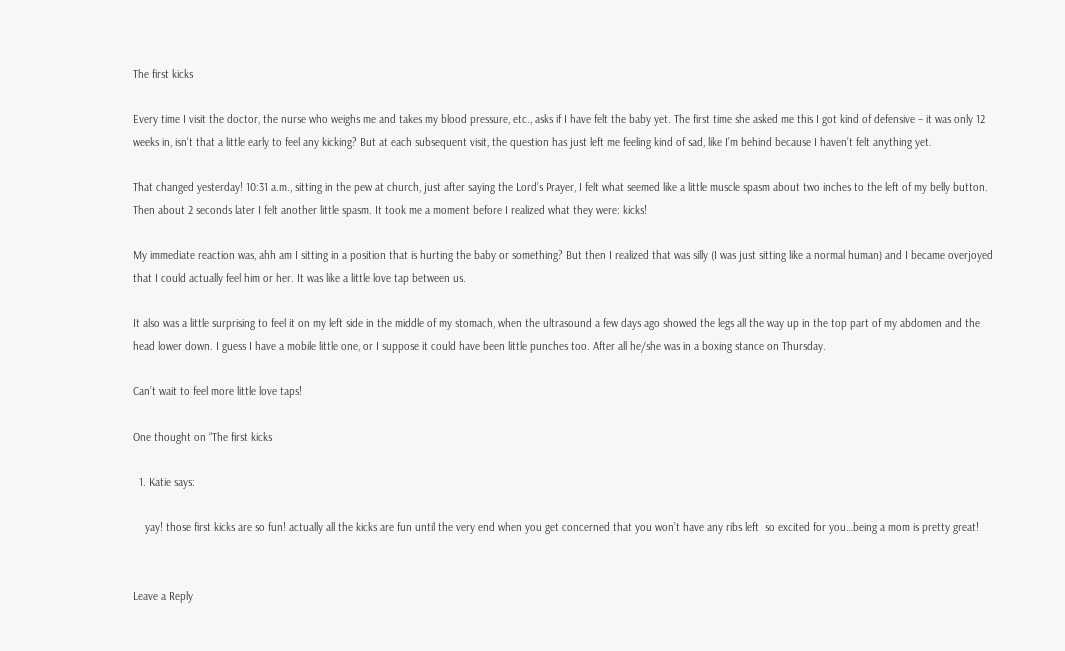The first kicks

Every time I visit the doctor, the nurse who weighs me and takes my blood pressure, etc., asks if I have felt the baby yet. The first time she asked me this I got kind of defensive – it was only 12 weeks in, isn’t that a little early to feel any kicking? But at each subsequent visit, the question has just left me feeling kind of sad, like I’m behind because I haven’t felt anything yet.

That changed yesterday! 10:31 a.m., sitting in the pew at church, just after saying the Lord’s Prayer, I felt what seemed like a little muscle spasm about two inches to the left of my belly button. Then about 2 seconds later I felt another little spasm. It took me a moment before I realized what they were: kicks!

My immediate reaction was, ahh am I sitting in a position that is hurting the baby or something? But then I realized that was silly (I was just sitting like a normal human) and I became overjoyed that I could actually feel him or her. It was like a little love tap between us.

It also was a little surprising to feel it on my left side in the middle of my stomach, when the ultrasound a few days ago showed the legs all the way up in the top part of my abdomen and the head lower down. I guess I have a mobile little one, or I suppose it could have been little punches too. After all he/she was in a boxing stance on Thursday.

Can’t wait to feel more little love taps!

One thought on “The first kicks

  1. Katie says:

    yay! those first kicks are so fun! actually all the kicks are fun until the very end when you get concerned that you won’t have any ribs left  so excited for you…being a mom is pretty great!


Leave a Reply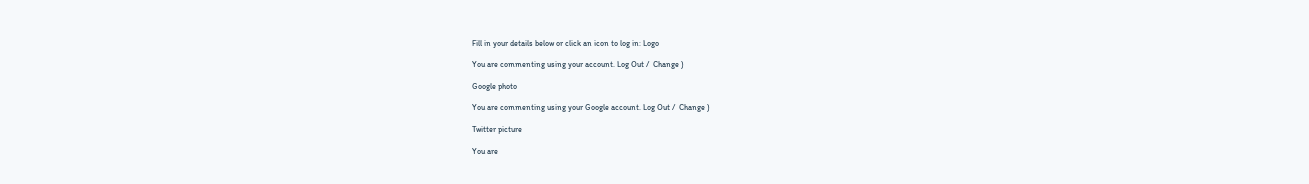Fill in your details below or click an icon to log in: Logo

You are commenting using your account. Log Out /  Change )

Google photo

You are commenting using your Google account. Log Out /  Change )

Twitter picture

You are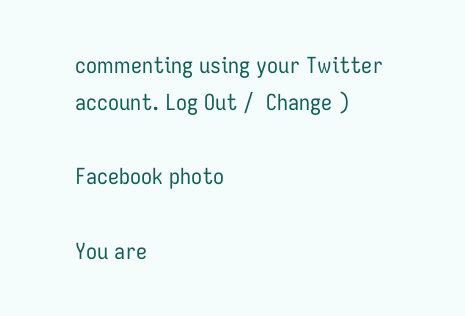commenting using your Twitter account. Log Out /  Change )

Facebook photo

You are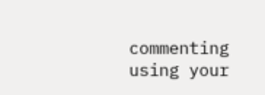commenting using your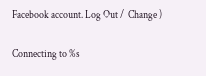Facebook account. Log Out /  Change )

Connecting to %s